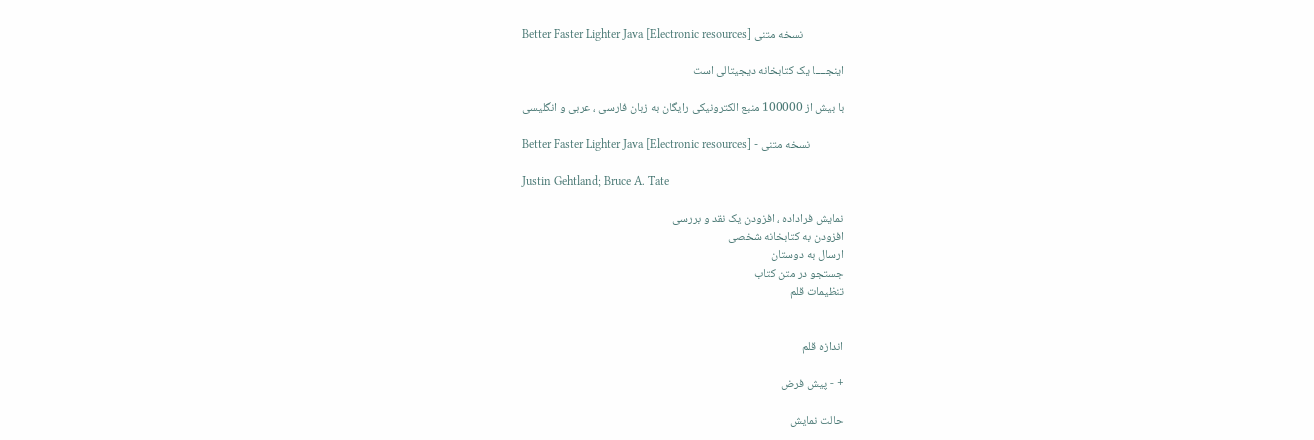Better Faster Lighter Java [Electronic resources] نسخه متنی

اینجــــا یک کتابخانه دیجیتالی است

با بیش از 100000 منبع الکترونیکی رایگان به زبان فارسی ، عربی و انگلیسی

Better Faster Lighter Java [Electronic resources] - نسخه متنی

Justin Gehtland; Bruce A. Tate

نمايش فراداده ، افزودن یک نقد و بررسی
افزودن به کتابخانه شخصی
ارسال به دوستان
جستجو در متن کتاب
تنظیمات قلم


اندازه قلم

+ - پیش فرض

حالت نمایش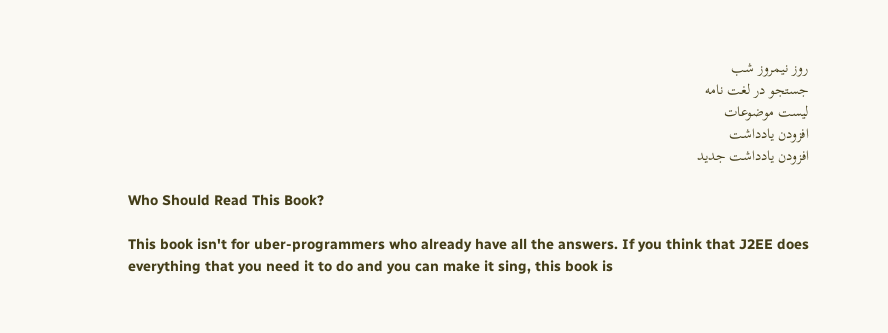روز نیمروز شب
جستجو در لغت نامه
لیست موضوعات
افزودن یادداشت
افزودن یادداشت جدید

Who Should Read This Book?

This book isn't for uber-programmers who already have all the answers. If you think that J2EE does everything that you need it to do and you can make it sing, this book is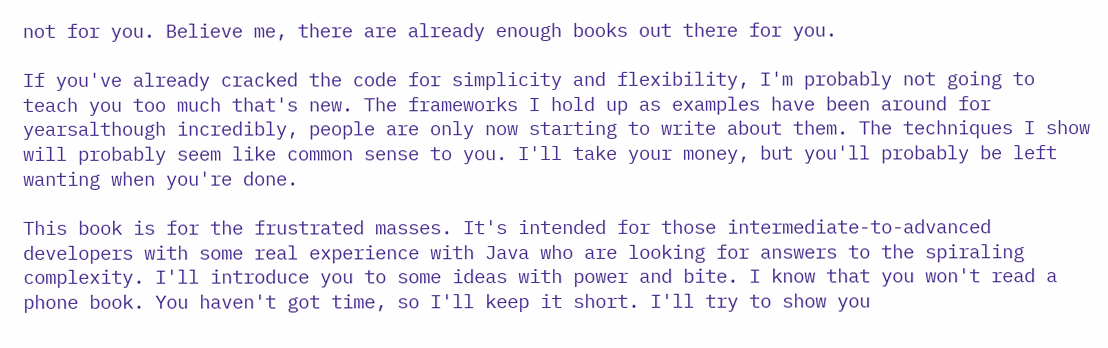not for you. Believe me, there are already enough books out there for you.

If you've already cracked the code for simplicity and flexibility, I'm probably not going to teach you too much that's new. The frameworks I hold up as examples have been around for yearsalthough incredibly, people are only now starting to write about them. The techniques I show will probably seem like common sense to you. I'll take your money, but you'll probably be left wanting when you're done.

This book is for the frustrated masses. It's intended for those intermediate-to-advanced developers with some real experience with Java who are looking for answers to the spiraling complexity. I'll introduce you to some ideas with power and bite. I know that you won't read a phone book. You haven't got time, so I'll keep it short. I'll try to show you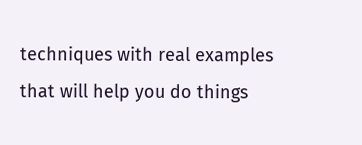techniques with real examples that will help you do things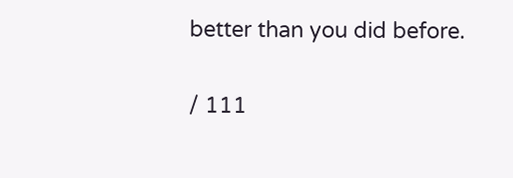better than you did before.

/ 111